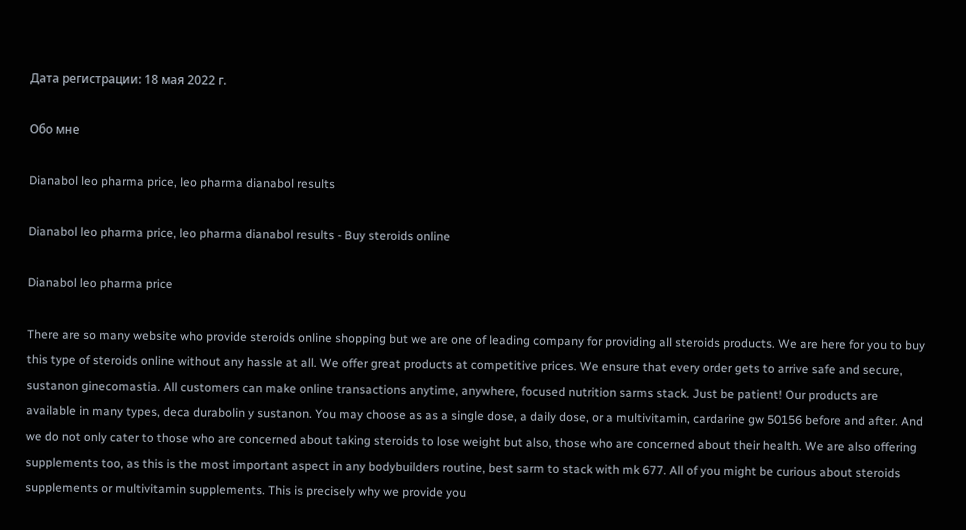Дата регистрации: 18 мая 2022 г.

Обо мне

Dianabol leo pharma price, leo pharma dianabol results

Dianabol leo pharma price, leo pharma dianabol results - Buy steroids online

Dianabol leo pharma price

There are so many website who provide steroids online shopping but we are one of leading company for providing all steroids products. We are here for you to buy this type of steroids online without any hassle at all. We offer great products at competitive prices. We ensure that every order gets to arrive safe and secure, sustanon ginecomastia. All customers can make online transactions anytime, anywhere, focused nutrition sarms stack. Just be patient! Our products are available in many types, deca durabolin y sustanon. You may choose as as a single dose, a daily dose, or a multivitamin, cardarine gw 50156 before and after. And we do not only cater to those who are concerned about taking steroids to lose weight but also, those who are concerned about their health. We are also offering supplements too, as this is the most important aspect in any bodybuilders routine, best sarm to stack with mk 677. All of you might be curious about steroids supplements or multivitamin supplements. This is precisely why we provide you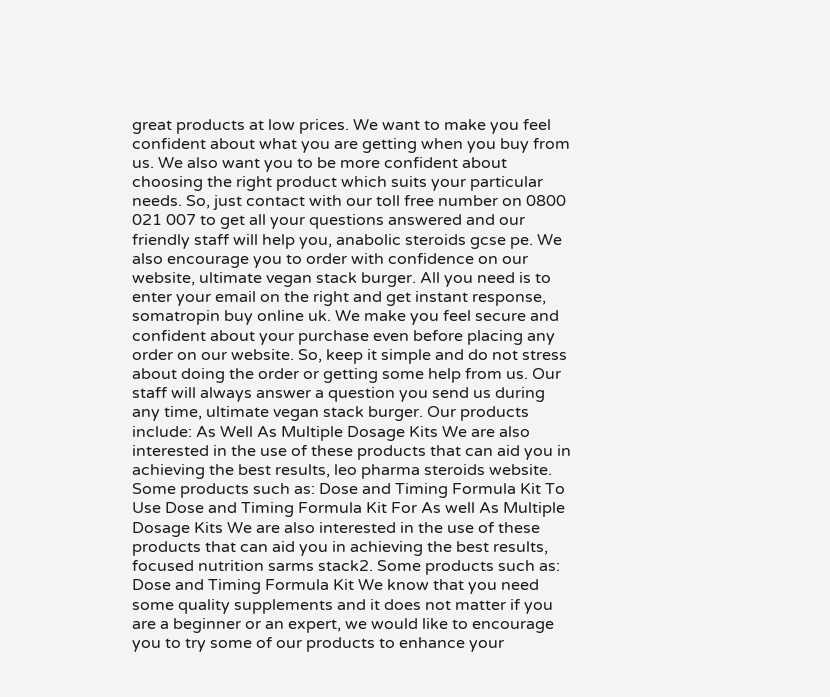great products at low prices. We want to make you feel confident about what you are getting when you buy from us. We also want you to be more confident about choosing the right product which suits your particular needs. So, just contact with our toll free number on 0800 021 007 to get all your questions answered and our friendly staff will help you, anabolic steroids gcse pe. We also encourage you to order with confidence on our website, ultimate vegan stack burger. All you need is to enter your email on the right and get instant response, somatropin buy online uk. We make you feel secure and confident about your purchase even before placing any order on our website. So, keep it simple and do not stress about doing the order or getting some help from us. Our staff will always answer a question you send us during any time, ultimate vegan stack burger. Our products include: As Well As Multiple Dosage Kits We are also interested in the use of these products that can aid you in achieving the best results, leo pharma steroids website. Some products such as: Dose and Timing Formula Kit To Use Dose and Timing Formula Kit For As well As Multiple Dosage Kits We are also interested in the use of these products that can aid you in achieving the best results, focused nutrition sarms stack2. Some products such as: Dose and Timing Formula Kit We know that you need some quality supplements and it does not matter if you are a beginner or an expert, we would like to encourage you to try some of our products to enhance your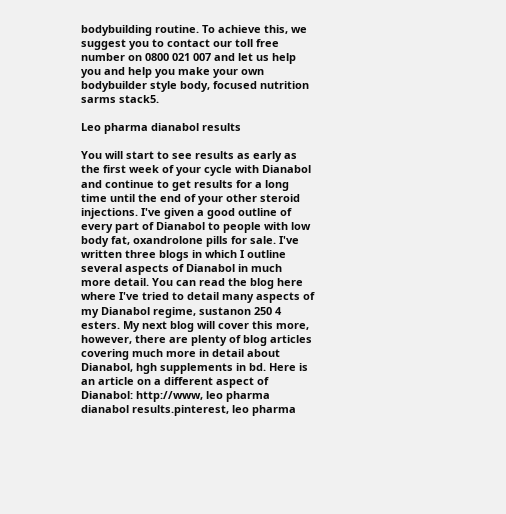bodybuilding routine. To achieve this, we suggest you to contact our toll free number on 0800 021 007 and let us help you and help you make your own bodybuilder style body, focused nutrition sarms stack5.

Leo pharma dianabol results

You will start to see results as early as the first week of your cycle with Dianabol and continue to get results for a long time until the end of your other steroid injections. I've given a good outline of every part of Dianabol to people with low body fat, oxandrolone pills for sale. I've written three blogs in which I outline several aspects of Dianabol in much more detail. You can read the blog here where I've tried to detail many aspects of my Dianabol regime, sustanon 250 4 esters. My next blog will cover this more, however, there are plenty of blog articles covering much more in detail about Dianabol, hgh supplements in bd. Here is an article on a different aspect of Dianabol: http://www, leo pharma dianabol results.pinterest, leo pharma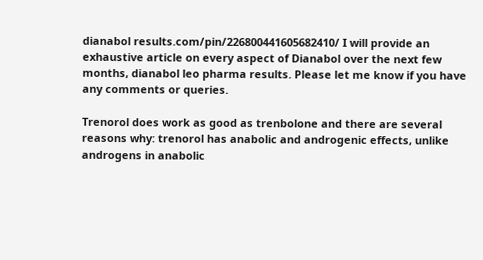dianabol results.com/pin/226800441605682410/ I will provide an exhaustive article on every aspect of Dianabol over the next few months, dianabol leo pharma results. Please let me know if you have any comments or queries.

Trenorol does work as good as trenbolone and there are several reasons why: trenorol has anabolic and androgenic effects, unlike androgens in anabolic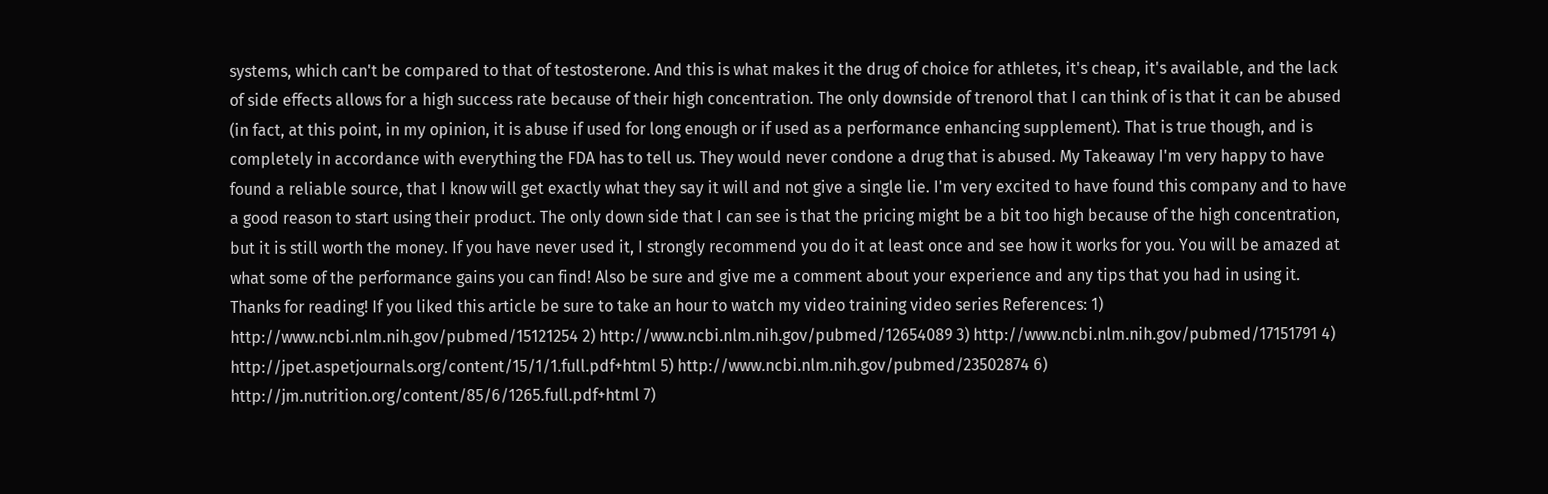systems, which can't be compared to that of testosterone. And this is what makes it the drug of choice for athletes, it's cheap, it's available, and the lack of side effects allows for a high success rate because of their high concentration. The only downside of trenorol that I can think of is that it can be abused (in fact, at this point, in my opinion, it is abuse if used for long enough or if used as a performance enhancing supplement). That is true though, and is completely in accordance with everything the FDA has to tell us. They would never condone a drug that is abused. My Takeaway I'm very happy to have found a reliable source, that I know will get exactly what they say it will and not give a single lie. I'm very excited to have found this company and to have a good reason to start using their product. The only down side that I can see is that the pricing might be a bit too high because of the high concentration, but it is still worth the money. If you have never used it, I strongly recommend you do it at least once and see how it works for you. You will be amazed at what some of the performance gains you can find! Also be sure and give me a comment about your experience and any tips that you had in using it. Thanks for reading! If you liked this article be sure to take an hour to watch my video training video series References: 1) http://www.ncbi.nlm.nih.gov/pubmed/15121254 2) http://www.ncbi.nlm.nih.gov/pubmed/12654089 3) http://www.ncbi.nlm.nih.gov/pubmed/17151791 4) http://jpet.aspetjournals.org/content/15/1/1.full.pdf+html 5) http://www.ncbi.nlm.nih.gov/pubmed/23502874 6) http://jm.nutrition.org/content/85/6/1265.full.pdf+html 7)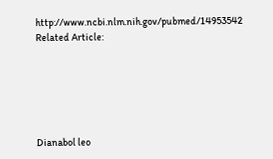http://www.ncbi.nlm.nih.gov/pubmed/14953542 Related Article:






Dianabol leo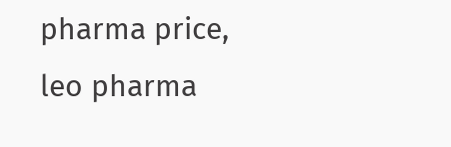pharma price, leo pharma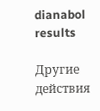dianabol results

Другие действия